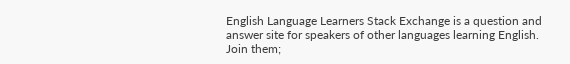English Language Learners Stack Exchange is a question and answer site for speakers of other languages learning English. Join them;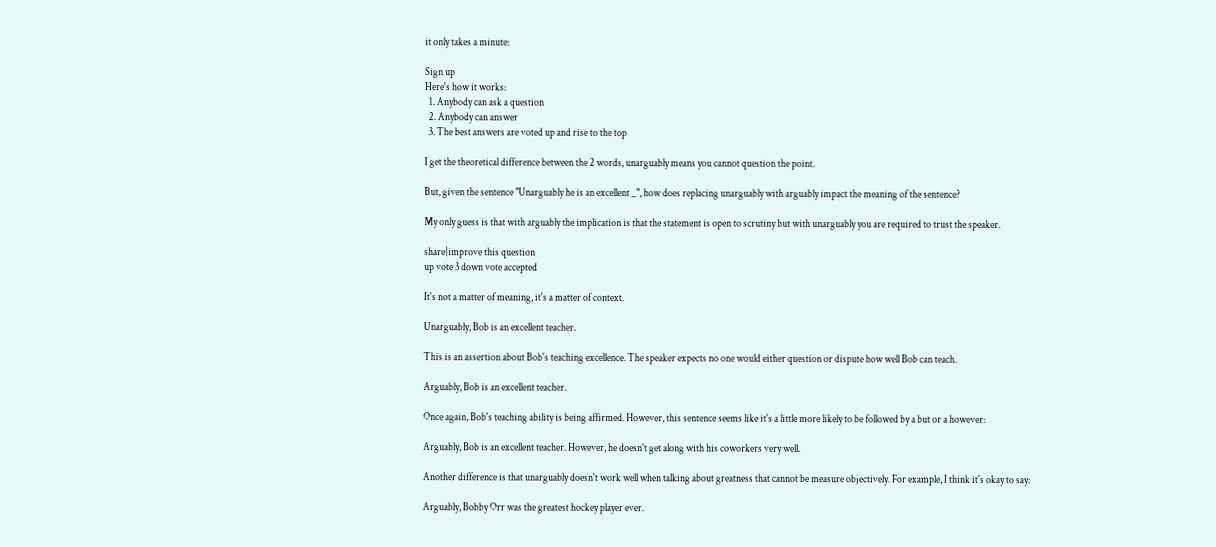it only takes a minute:

Sign up
Here's how it works:
  1. Anybody can ask a question
  2. Anybody can answer
  3. The best answers are voted up and rise to the top

I get the theoretical difference between the 2 words, unarguably means you cannot question the point.

But, given the sentence "Unarguably he is an excellent _", how does replacing unarguably with arguably impact the meaning of the sentence?

My only guess is that with arguably the implication is that the statement is open to scrutiny but with unarguably you are required to trust the speaker.

share|improve this question
up vote 3 down vote accepted

It's not a matter of meaning, it's a matter of context.

Unarguably, Bob is an excellent teacher.

This is an assertion about Bob's teaching excellence. The speaker expects no one would either question or dispute how well Bob can teach.

Arguably, Bob is an excellent teacher.

Once again, Bob's teaching ability is being affirmed. However, this sentence seems like it's a little more likely to be followed by a but or a however:

Arguably, Bob is an excellent teacher. However, he doesn't get along with his coworkers very well.

Another difference is that unarguably doesn't work well when talking about greatness that cannot be measure objectively. For example, I think it's okay to say:

Arguably, Bobby Orr was the greatest hockey player ever.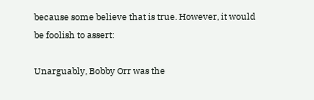because some believe that is true. However, it would be foolish to assert:

Unarguably, Bobby Orr was the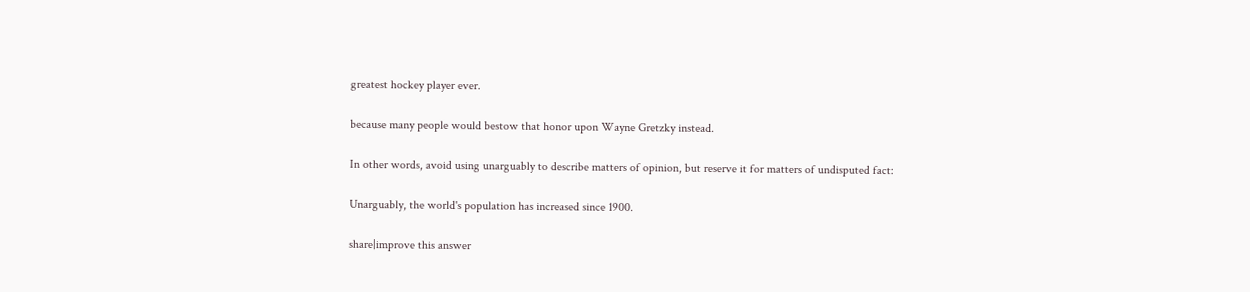greatest hockey player ever.

because many people would bestow that honor upon Wayne Gretzky instead.

In other words, avoid using unarguably to describe matters of opinion, but reserve it for matters of undisputed fact:

Unarguably, the world's population has increased since 1900.

share|improve this answer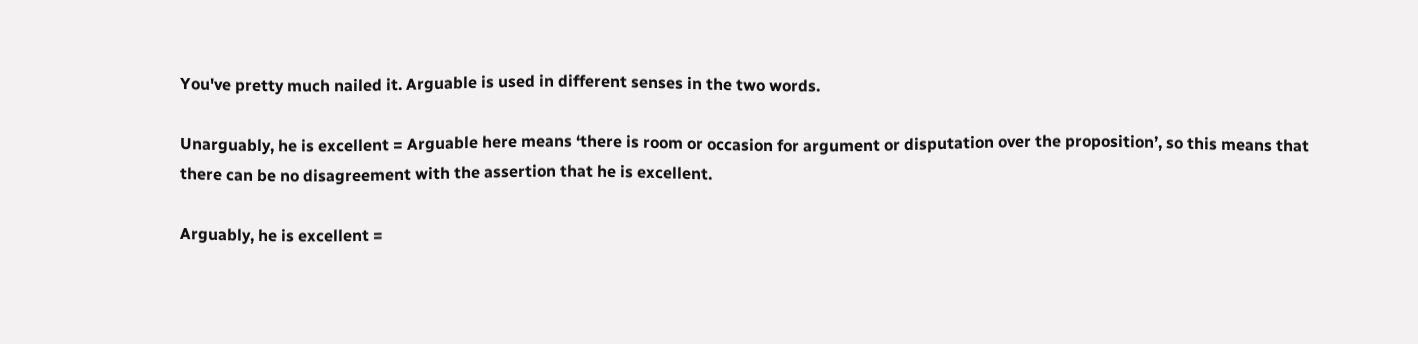You've pretty much nailed it. Arguable is used in different senses in the two words.

Unarguably, he is excellent = Arguable here means ‘there is room or occasion for argument or disputation over the proposition’, so this means that there can be no disagreement with the assertion that he is excellent.

Arguably, he is excellent =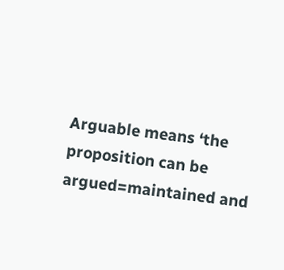Arguable means ‘the proposition can be argued=maintained and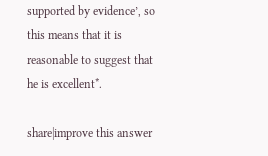supported by evidence’, so this means that it is reasonable to suggest that he is excellent*.

share|improve this answer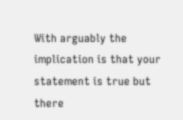With arguably the implication is that your statement is true but there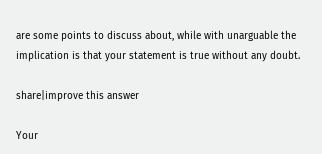are some points to discuss about, while with unarguable the implication is that your statement is true without any doubt.

share|improve this answer

Your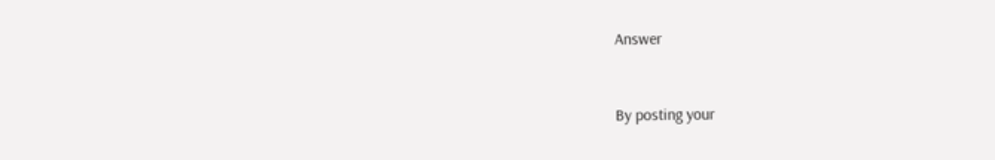Answer


By posting your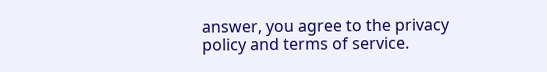answer, you agree to the privacy policy and terms of service.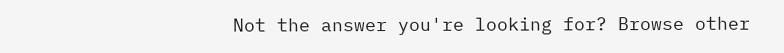Not the answer you're looking for? Browse other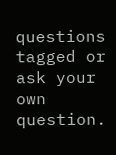questions tagged or ask your own question.